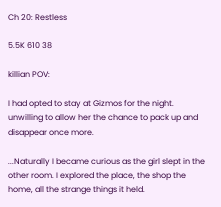Ch 20: Restless

5.5K 610 38

killian POV:

I had opted to stay at Gizmos for the night. unwilling to allow her the chance to pack up and disappear once more.

...Naturally I became curious as the girl slept in the other room. I explored the place, the shop the home, all the strange things it held.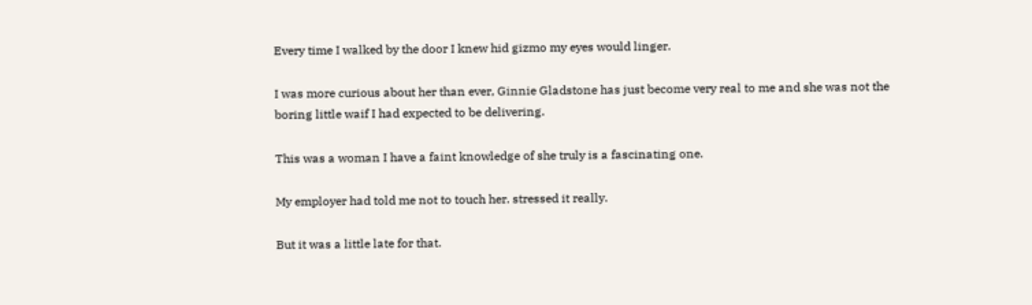Every time I walked by the door I knew hid gizmo my eyes would linger.

I was more curious about her than ever, Ginnie Gladstone has just become very real to me and she was not the boring little waif I had expected to be delivering.

This was a woman I have a faint knowledge of she truly is a fascinating one.

My employer had told me not to touch her. stressed it really.

But it was a little late for that.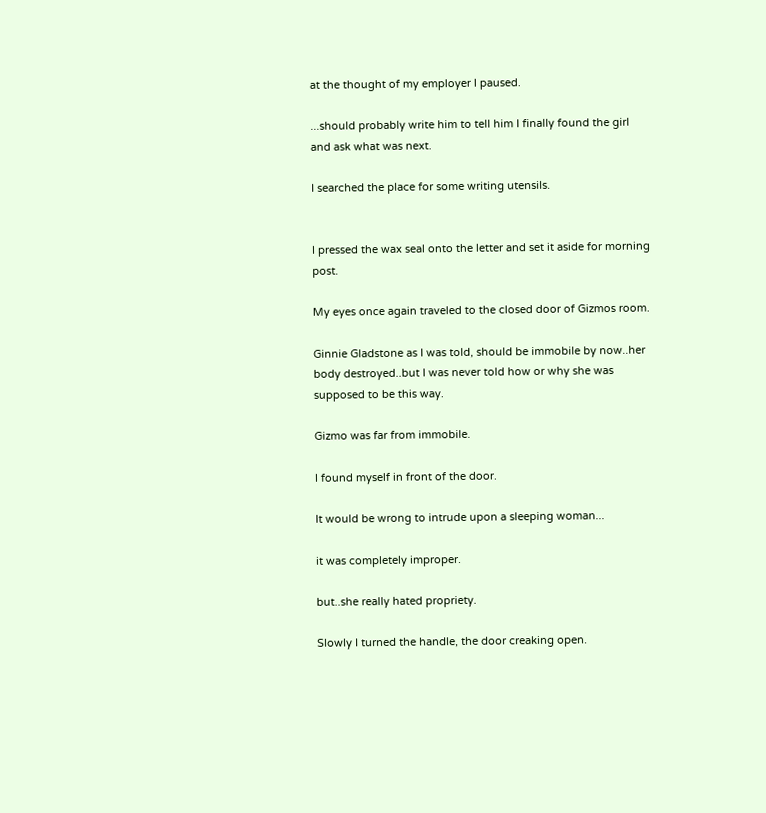at the thought of my employer I paused.

...should probably write him to tell him I finally found the girl and ask what was next.

I searched the place for some writing utensils.


I pressed the wax seal onto the letter and set it aside for morning post.

My eyes once again traveled to the closed door of Gizmos room.

Ginnie Gladstone as I was told, should be immobile by now..her body destroyed..but I was never told how or why she was supposed to be this way.

Gizmo was far from immobile.

I found myself in front of the door.

It would be wrong to intrude upon a sleeping woman...

it was completely improper.

but..she really hated propriety.

Slowly I turned the handle, the door creaking open.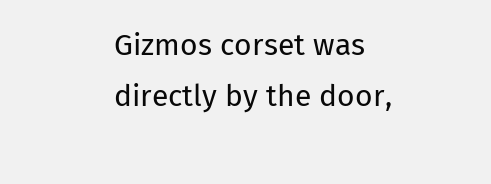Gizmos corset was directly by the door,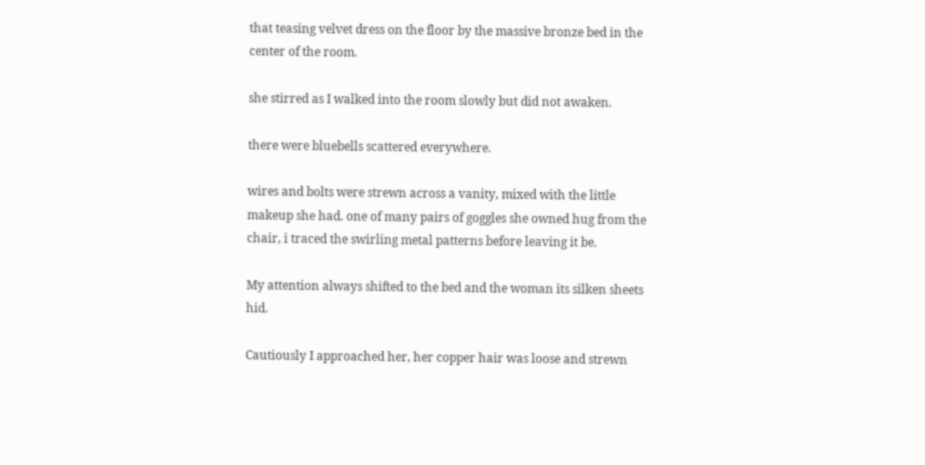that teasing velvet dress on the floor by the massive bronze bed in the center of the room.

she stirred as I walked into the room slowly but did not awaken.

there were bluebells scattered everywhere.

wires and bolts were strewn across a vanity, mixed with the little makeup she had. one of many pairs of goggles she owned hug from the chair, i traced the swirling metal patterns before leaving it be.

My attention always shifted to the bed and the woman its silken sheets hid.

Cautiously I approached her, her copper hair was loose and strewn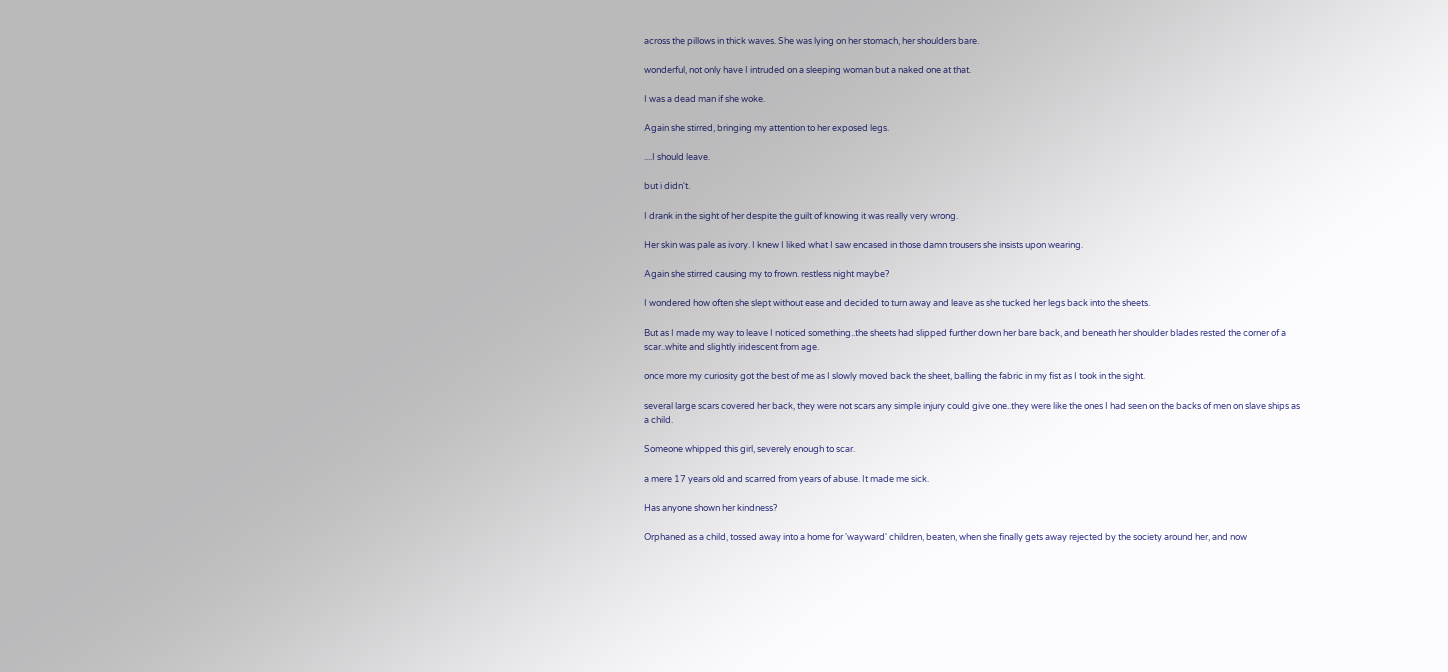across the pillows in thick waves. She was lying on her stomach, her shoulders bare.

wonderful, not only have I intruded on a sleeping woman but a naked one at that.

I was a dead man if she woke.

Again she stirred, bringing my attention to her exposed legs.

....I should leave.

but i didn't.

I drank in the sight of her despite the guilt of knowing it was really very wrong.

Her skin was pale as ivory. I knew I liked what I saw encased in those damn trousers she insists upon wearing.

Again she stirred causing my to frown. restless night maybe?

I wondered how often she slept without ease and decided to turn away and leave as she tucked her legs back into the sheets.

But as I made my way to leave I noticed something..the sheets had slipped further down her bare back, and beneath her shoulder blades rested the corner of a scar..white and slightly iridescent from age.

once more my curiosity got the best of me as I slowly moved back the sheet, balling the fabric in my fist as I took in the sight.

several large scars covered her back, they were not scars any simple injury could give one..they were like the ones I had seen on the backs of men on slave ships as a child.

Someone whipped this girl, severely enough to scar.

a mere 17 years old and scarred from years of abuse. It made me sick.

Has anyone shown her kindness?

Orphaned as a child, tossed away into a home for 'wayward' children, beaten, when she finally gets away rejected by the society around her, and now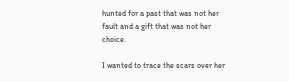hunted for a past that was not her fault and a gift that was not her choice.

I wanted to trace the scars over her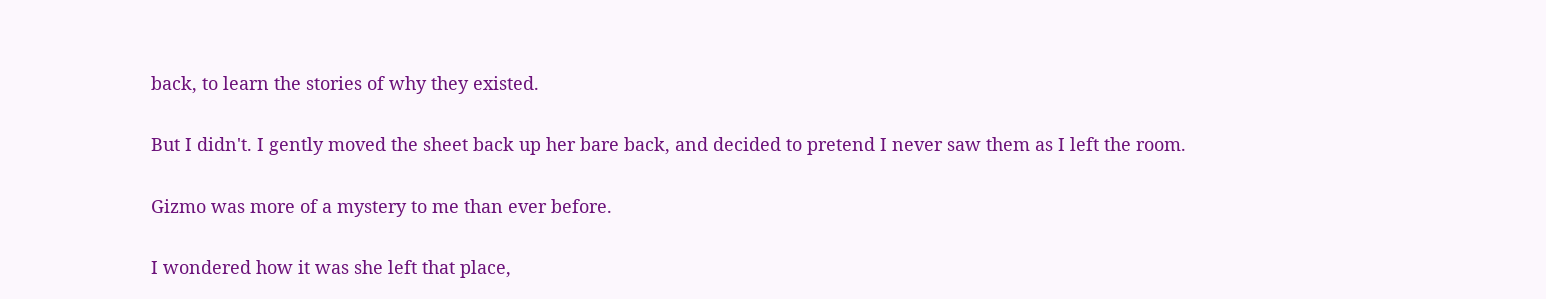back, to learn the stories of why they existed.

But I didn't. I gently moved the sheet back up her bare back, and decided to pretend I never saw them as I left the room.

Gizmo was more of a mystery to me than ever before.

I wondered how it was she left that place,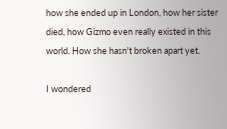how she ended up in London, how her sister died, how Gizmo even really existed in this world. How she hasn't broken apart yet.

I wondered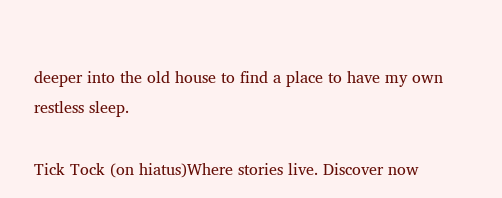deeper into the old house to find a place to have my own restless sleep.

Tick Tock (on hiatus)Where stories live. Discover now